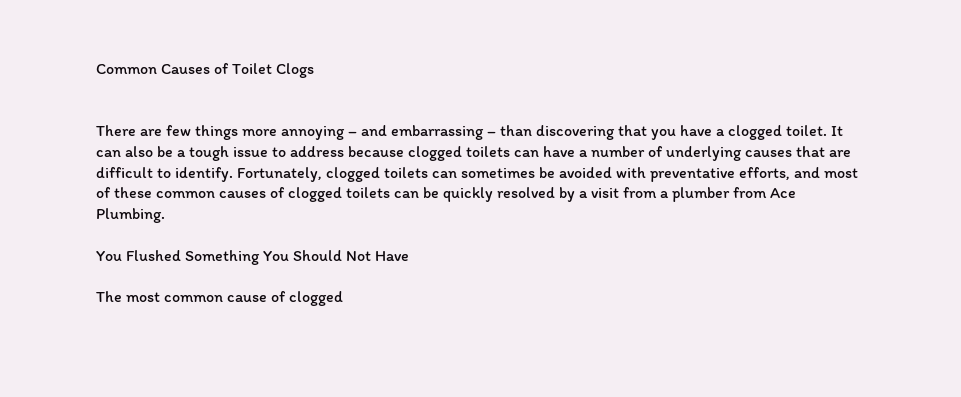Common Causes of Toilet Clogs


There are few things more annoying – and embarrassing – than discovering that you have a clogged toilet. It can also be a tough issue to address because clogged toilets can have a number of underlying causes that are difficult to identify. Fortunately, clogged toilets can sometimes be avoided with preventative efforts, and most of these common causes of clogged toilets can be quickly resolved by a visit from a plumber from Ace Plumbing.

You Flushed Something You Should Not Have

The most common cause of clogged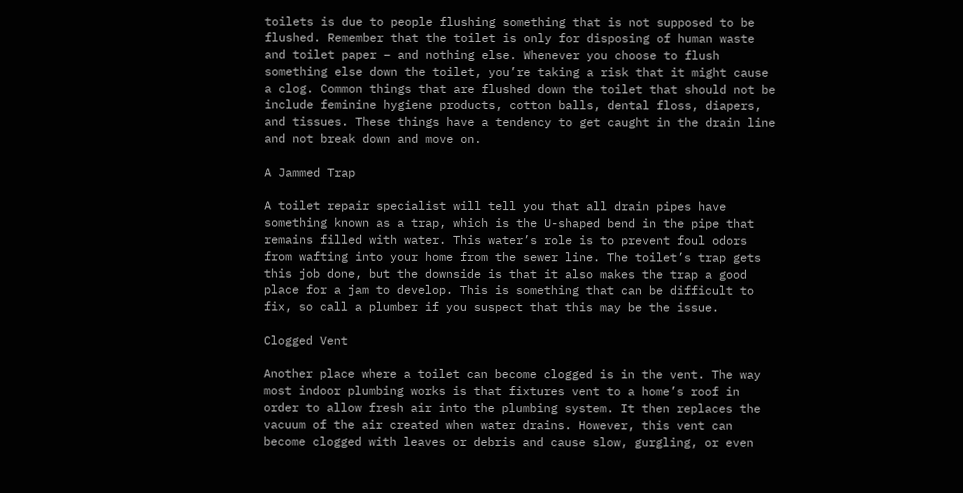toilets is due to people flushing something that is not supposed to be flushed. Remember that the toilet is only for disposing of human waste and toilet paper – and nothing else. Whenever you choose to flush something else down the toilet, you’re taking a risk that it might cause a clog. Common things that are flushed down the toilet that should not be include feminine hygiene products, cotton balls, dental floss, diapers, and tissues. These things have a tendency to get caught in the drain line and not break down and move on.

A Jammed Trap

A toilet repair specialist will tell you that all drain pipes have something known as a trap, which is the U-shaped bend in the pipe that remains filled with water. This water’s role is to prevent foul odors from wafting into your home from the sewer line. The toilet’s trap gets this job done, but the downside is that it also makes the trap a good place for a jam to develop. This is something that can be difficult to fix, so call a plumber if you suspect that this may be the issue.

Clogged Vent

Another place where a toilet can become clogged is in the vent. The way most indoor plumbing works is that fixtures vent to a home’s roof in order to allow fresh air into the plumbing system. It then replaces the vacuum of the air created when water drains. However, this vent can become clogged with leaves or debris and cause slow, gurgling, or even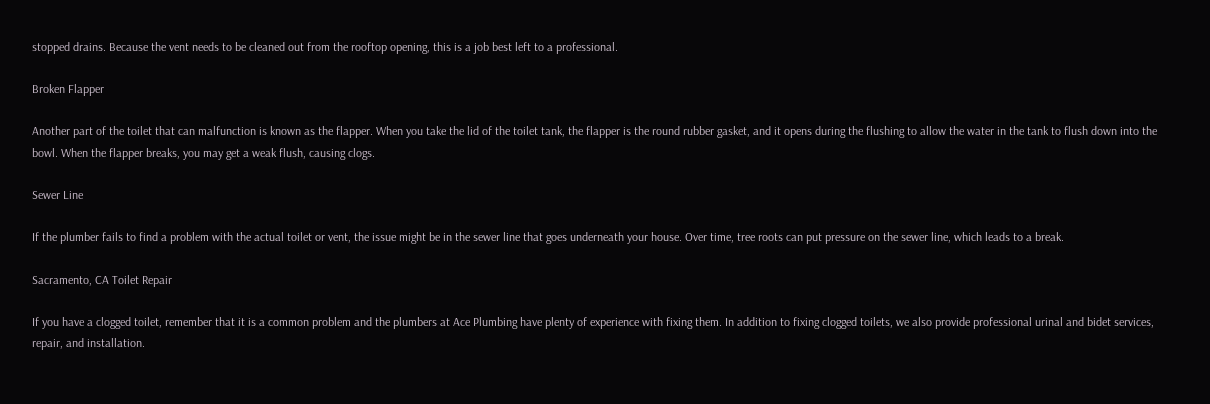stopped drains. Because the vent needs to be cleaned out from the rooftop opening, this is a job best left to a professional.

Broken Flapper

Another part of the toilet that can malfunction is known as the flapper. When you take the lid of the toilet tank, the flapper is the round rubber gasket, and it opens during the flushing to allow the water in the tank to flush down into the bowl. When the flapper breaks, you may get a weak flush, causing clogs.

Sewer Line

If the plumber fails to find a problem with the actual toilet or vent, the issue might be in the sewer line that goes underneath your house. Over time, tree roots can put pressure on the sewer line, which leads to a break.

Sacramento, CA Toilet Repair

If you have a clogged toilet, remember that it is a common problem and the plumbers at Ace Plumbing have plenty of experience with fixing them. In addition to fixing clogged toilets, we also provide professional urinal and bidet services, repair, and installation.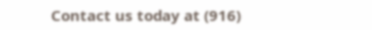Contact us today at (916)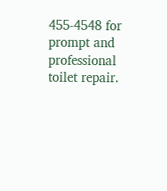455-4548 for prompt and professional toilet repair.